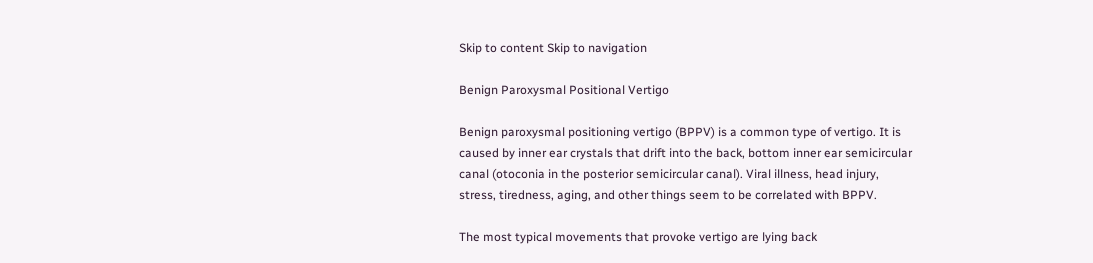Skip to content Skip to navigation

Benign Paroxysmal Positional Vertigo

Benign paroxysmal positioning vertigo (BPPV) is a common type of vertigo. It is caused by inner ear crystals that drift into the back, bottom inner ear semicircular canal (otoconia in the posterior semicircular canal). Viral illness, head injury, stress, tiredness, aging, and other things seem to be correlated with BPPV.

The most typical movements that provoke vertigo are lying back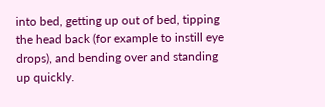into bed, getting up out of bed, tipping the head back (for example to instill eye drops), and bending over and standing up quickly.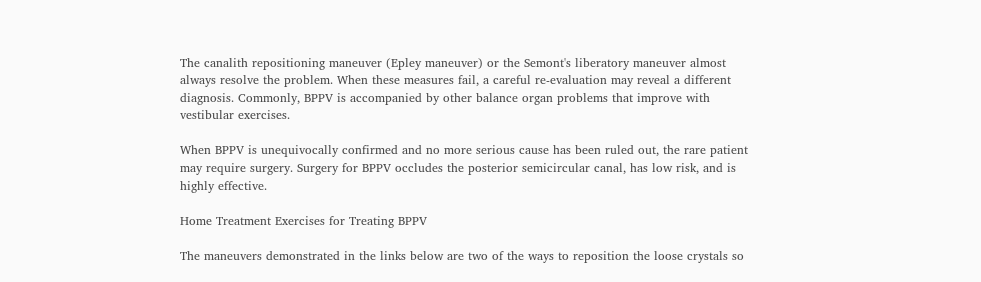The canalith repositioning maneuver (Epley maneuver) or the Semont's liberatory maneuver almost always resolve the problem. When these measures fail, a careful re-evaluation may reveal a different diagnosis. Commonly, BPPV is accompanied by other balance organ problems that improve with vestibular exercises.

When BPPV is unequivocally confirmed and no more serious cause has been ruled out, the rare patient may require surgery. Surgery for BPPV occludes the posterior semicircular canal, has low risk, and is highly effective.

Home Treatment Exercises for Treating BPPV

The maneuvers demonstrated in the links below are two of the ways to reposition the loose crystals so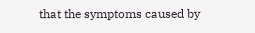that the symptoms caused by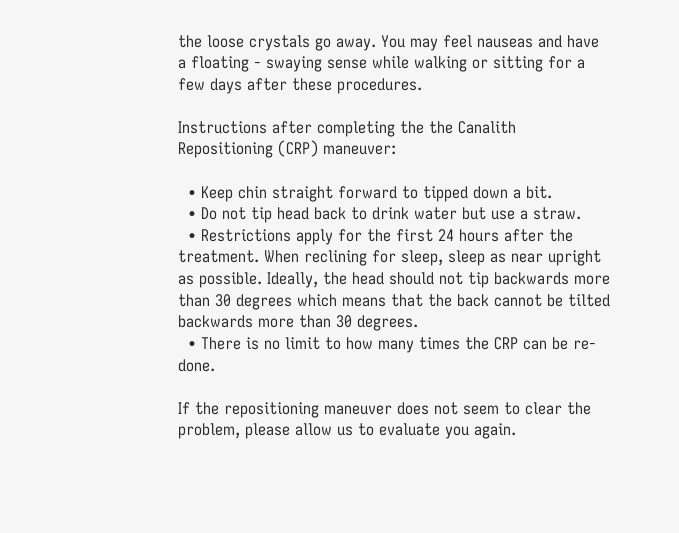the loose crystals go away. You may feel nauseas and have a floating - swaying sense while walking or sitting for a few days after these procedures.

Instructions after completing the the Canalith Repositioning (CRP) maneuver:

  • Keep chin straight forward to tipped down a bit.
  • Do not tip head back to drink water but use a straw.
  • Restrictions apply for the first 24 hours after the treatment. When reclining for sleep, sleep as near upright as possible. Ideally, the head should not tip backwards more than 30 degrees which means that the back cannot be tilted backwards more than 30 degrees.
  • There is no limit to how many times the CRP can be re-done.

If the repositioning maneuver does not seem to clear the problem, please allow us to evaluate you again.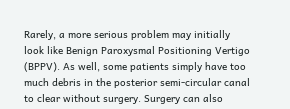Rarely, a more serious problem may initially look like Benign Paroxysmal Positioning Vertigo (BPPV). As well, some patients simply have too much debris in the posterior semi-circular canal to clear without surgery. Surgery can also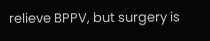relieve BPPV, but surgery is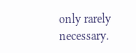only rarely necessary.